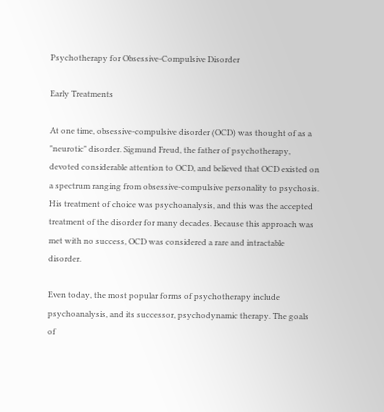Psychotherapy for Obsessive-Compulsive Disorder

Early Treatments

At one time, obsessive-compulsive disorder (OCD) was thought of as a "neurotic" disorder. Sigmund Freud, the father of psychotherapy, devoted considerable attention to OCD, and believed that OCD existed on a spectrum ranging from obsessive-compulsive personality to psychosis. His treatment of choice was psychoanalysis, and this was the accepted treatment of the disorder for many decades. Because this approach was met with no success, OCD was considered a rare and intractable disorder.

Even today, the most popular forms of psychotherapy include psychoanalysis, and its successor, psychodynamic therapy. The goals of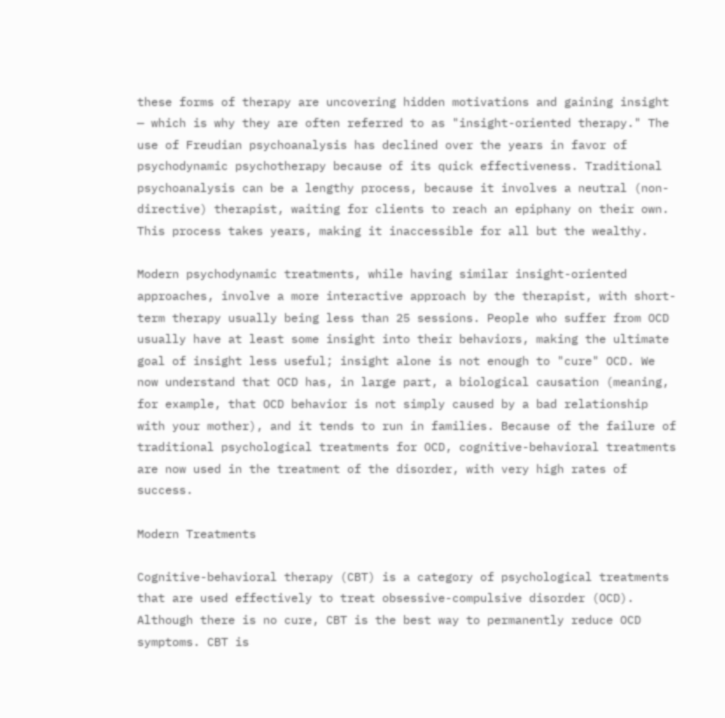these forms of therapy are uncovering hidden motivations and gaining insight — which is why they are often referred to as "insight-oriented therapy." The use of Freudian psychoanalysis has declined over the years in favor of psychodynamic psychotherapy because of its quick effectiveness. Traditional psychoanalysis can be a lengthy process, because it involves a neutral (non-directive) therapist, waiting for clients to reach an epiphany on their own. This process takes years, making it inaccessible for all but the wealthy.

Modern psychodynamic treatments, while having similar insight-oriented approaches, involve a more interactive approach by the therapist, with short-term therapy usually being less than 25 sessions. People who suffer from OCD usually have at least some insight into their behaviors, making the ultimate goal of insight less useful; insight alone is not enough to "cure" OCD. We now understand that OCD has, in large part, a biological causation (meaning, for example, that OCD behavior is not simply caused by a bad relationship with your mother), and it tends to run in families. Because of the failure of traditional psychological treatments for OCD, cognitive-behavioral treatments are now used in the treatment of the disorder, with very high rates of success.

Modern Treatments

Cognitive-behavioral therapy (CBT) is a category of psychological treatments that are used effectively to treat obsessive-compulsive disorder (OCD). Although there is no cure, CBT is the best way to permanently reduce OCD symptoms. CBT is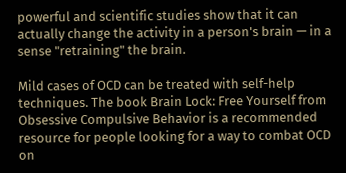powerful and scientific studies show that it can actually change the activity in a person's brain — in a sense "retraining" the brain.

Mild cases of OCD can be treated with self-help techniques. The book Brain Lock: Free Yourself from Obsessive Compulsive Behavior is a recommended resource for people looking for a way to combat OCD on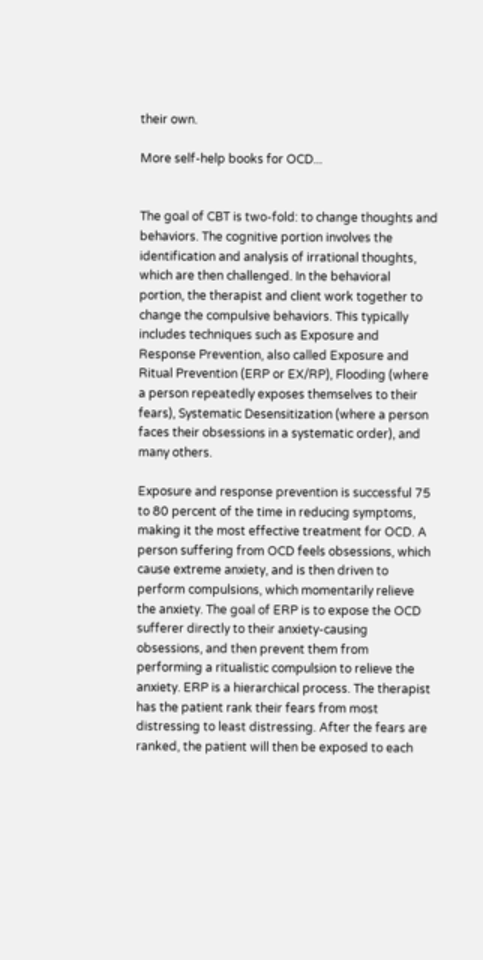their own.

More self-help books for OCD...


The goal of CBT is two-fold: to change thoughts and behaviors. The cognitive portion involves the identification and analysis of irrational thoughts, which are then challenged. In the behavioral portion, the therapist and client work together to change the compulsive behaviors. This typically includes techniques such as Exposure and Response Prevention, also called Exposure and Ritual Prevention (ERP or EX/RP), Flooding (where a person repeatedly exposes themselves to their fears), Systematic Desensitization (where a person faces their obsessions in a systematic order), and many others.

Exposure and response prevention is successful 75 to 80 percent of the time in reducing symptoms, making it the most effective treatment for OCD. A person suffering from OCD feels obsessions, which cause extreme anxiety, and is then driven to perform compulsions, which momentarily relieve the anxiety. The goal of ERP is to expose the OCD sufferer directly to their anxiety-causing obsessions, and then prevent them from performing a ritualistic compulsion to relieve the anxiety. ERP is a hierarchical process. The therapist has the patient rank their fears from most distressing to least distressing. After the fears are ranked, the patient will then be exposed to each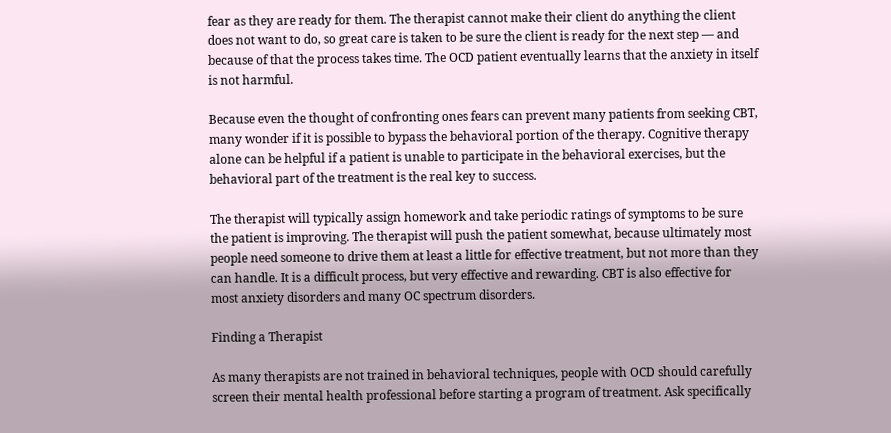fear as they are ready for them. The therapist cannot make their client do anything the client does not want to do, so great care is taken to be sure the client is ready for the next step — and because of that the process takes time. The OCD patient eventually learns that the anxiety in itself is not harmful.

Because even the thought of confronting ones fears can prevent many patients from seeking CBT, many wonder if it is possible to bypass the behavioral portion of the therapy. Cognitive therapy alone can be helpful if a patient is unable to participate in the behavioral exercises, but the behavioral part of the treatment is the real key to success.

The therapist will typically assign homework and take periodic ratings of symptoms to be sure the patient is improving. The therapist will push the patient somewhat, because ultimately most people need someone to drive them at least a little for effective treatment, but not more than they can handle. It is a difficult process, but very effective and rewarding. CBT is also effective for most anxiety disorders and many OC spectrum disorders.

Finding a Therapist

As many therapists are not trained in behavioral techniques, people with OCD should carefully screen their mental health professional before starting a program of treatment. Ask specifically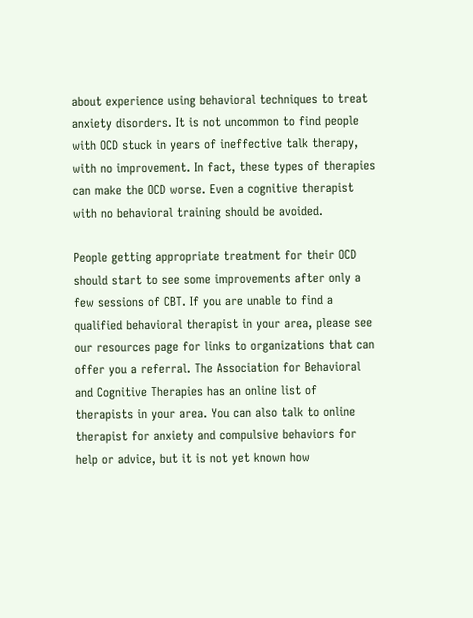about experience using behavioral techniques to treat anxiety disorders. It is not uncommon to find people with OCD stuck in years of ineffective talk therapy, with no improvement. In fact, these types of therapies can make the OCD worse. Even a cognitive therapist with no behavioral training should be avoided.

People getting appropriate treatment for their OCD should start to see some improvements after only a few sessions of CBT. If you are unable to find a qualified behavioral therapist in your area, please see our resources page for links to organizations that can offer you a referral. The Association for Behavioral and Cognitive Therapies has an online list of therapists in your area. You can also talk to online therapist for anxiety and compulsive behaviors for help or advice, but it is not yet known how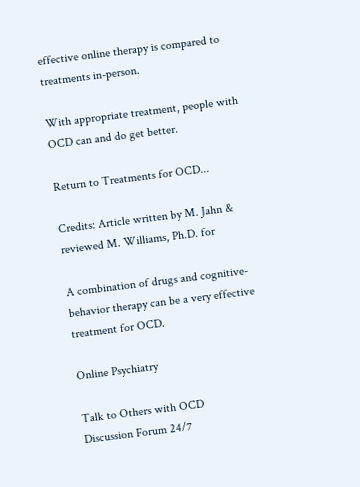effective online therapy is compared to treatments in-person.

With appropriate treatment, people with OCD can and do get better.

Return to Treatments for OCD...

Credits: Article written by M. Jahn & reviewed M. Williams, Ph.D. for

A combination of drugs and cognitive-behavior therapy can be a very effective treatment for OCD.

Online Psychiatry

Talk to Others with OCD
Discussion Forum 24/7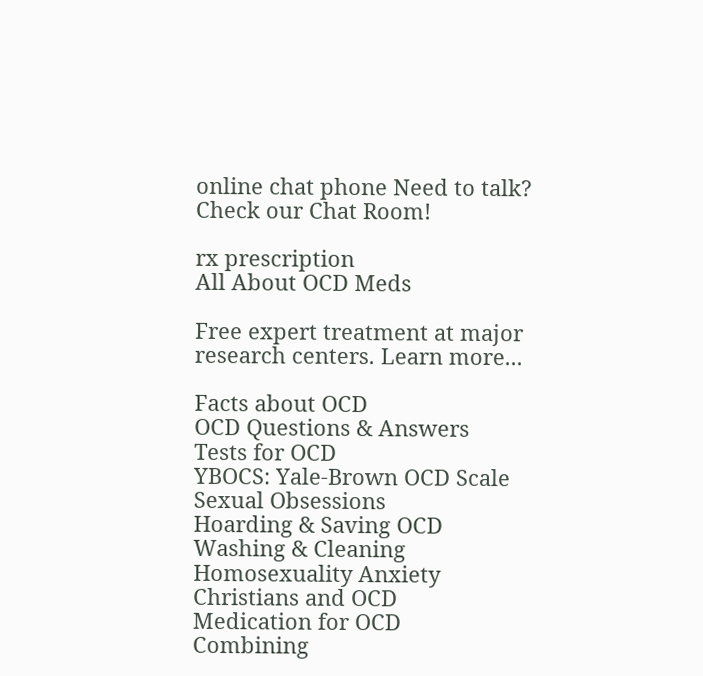online chat phone Need to talk? Check our Chat Room!

rx prescription
All About OCD Meds

Free expert treatment at major research centers. Learn more...

Facts about OCD
OCD Questions & Answers
Tests for OCD
YBOCS: Yale-Brown OCD Scale
Sexual Obsessions
Hoarding & Saving OCD
Washing & Cleaning
Homosexuality Anxiety
Christians and OCD
Medication for OCD
Combining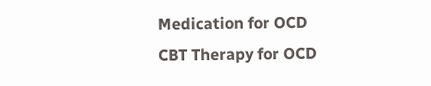Medication for OCD
CBT Therapy for OCD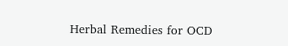Herbal Remedies for OCD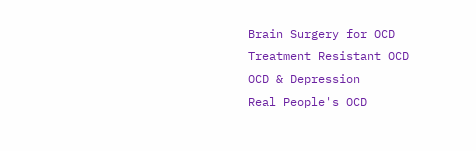Brain Surgery for OCD
Treatment Resistant OCD
OCD & Depression
Real People's OCD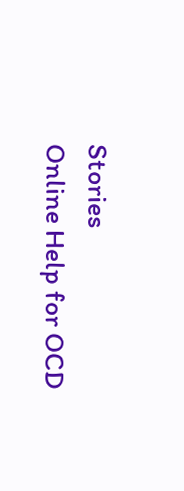Stories
Online Help for OCD